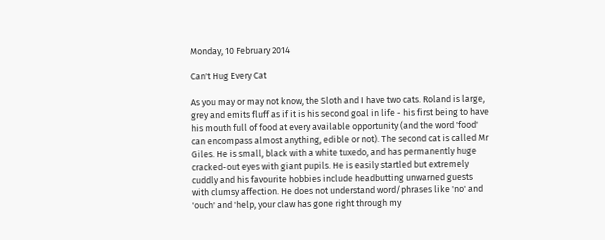Monday, 10 February 2014

Can't Hug Every Cat

As you may or may not know, the Sloth and I have two cats. Roland is large, grey and emits fluff as if it is his second goal in life - his first being to have his mouth full of food at every available opportunity (and the word 'food' can encompass almost anything, edible or not). The second cat is called Mr Giles. He is small, black with a white tuxedo, and has permanently huge cracked-out eyes with giant pupils. He is easily startled but extremely cuddly and his favourite hobbies include headbutting unwarned guests with clumsy affection. He does not understand word/phrases like 'no' and 'ouch' and 'help, your claw has gone right through my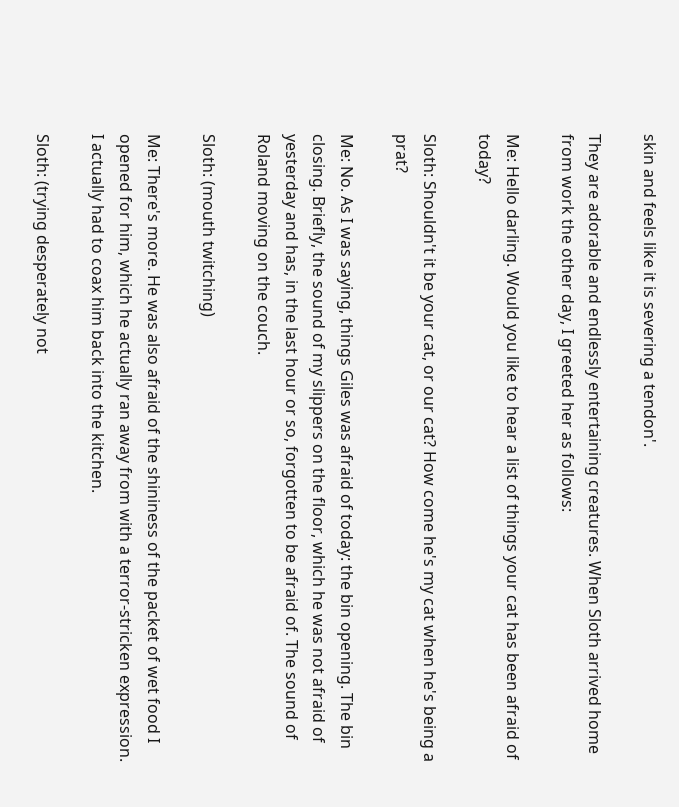skin and feels like it is severing a tendon'.

They are adorable and endlessly entertaining creatures. When Sloth arrived home from work the other day, I greeted her as follows:

Me: Hello darling. Would you like to hear a list of things your cat has been afraid of today?

Sloth: Shouldn't it be your cat, or our cat? How come he's my cat when he's being a prat?

Me: No. As I was saying, things Giles was afraid of today: the bin opening. The bin closing. Briefly, the sound of my slippers on the floor, which he was not afraid of yesterday and has, in the last hour or so, forgotten to be afraid of. The sound of Roland moving on the couch.

Sloth: (mouth twitching)

Me: There's more. He was also afraid of the shininess of the packet of wet food I opened for him, which he actually ran away from with a terror-stricken expression. I actually had to coax him back into the kitchen.

Sloth: (trying desperately not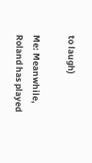to laugh)

Me: Meanwhile, Roland has played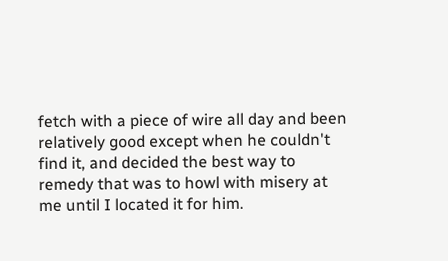fetch with a piece of wire all day and been relatively good except when he couldn't find it, and decided the best way to remedy that was to howl with misery at me until I located it for him.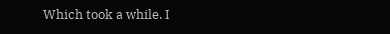Which took a while. I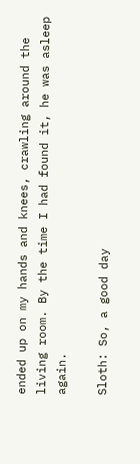ended up on my hands and knees, crawling around the living room. By the time I had found it, he was asleep again.

Sloth: So, a good day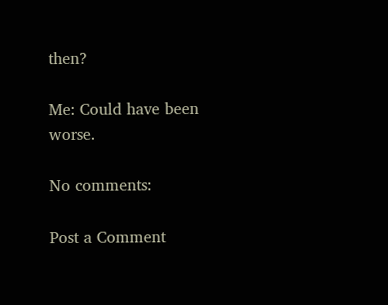then?

Me: Could have been worse.

No comments:

Post a Comment